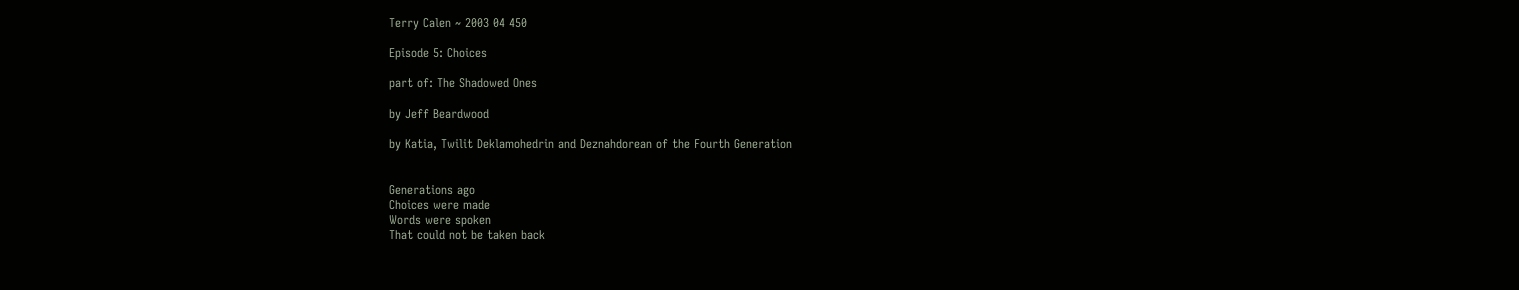Terry Calen ~ 2003 04 450

Episode 5: Choices

part of: The Shadowed Ones

by Jeff Beardwood

by Katia, Twilit Deklamohedrin and Deznahdorean of the Fourth Generation


Generations ago
Choices were made
Words were spoken
That could not be taken back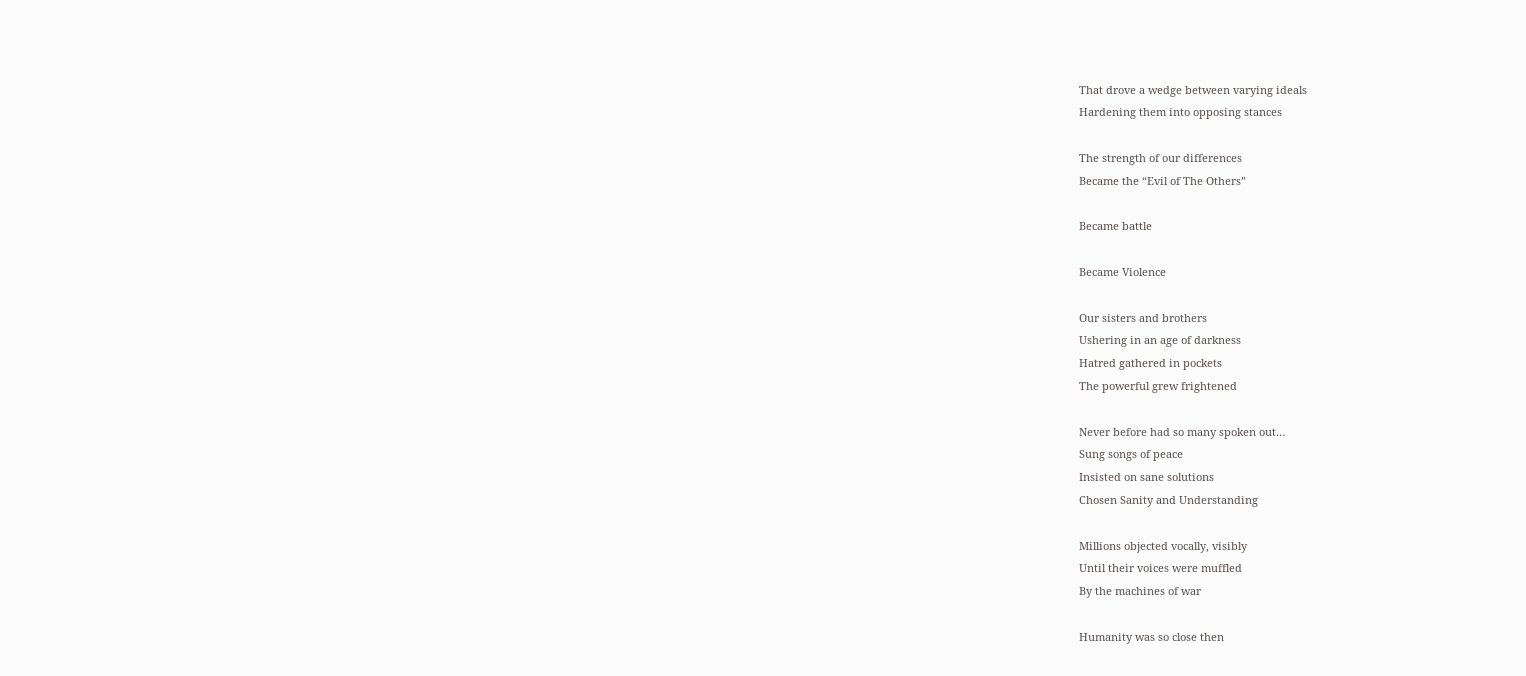That drove a wedge between varying ideals
Hardening them into opposing stances

The strength of our differences
Became the “Evil of The Others”

Became battle

Became Violence

Our sisters and brothers
Ushering in an age of darkness
Hatred gathered in pockets
The powerful grew frightened

Never before had so many spoken out…
Sung songs of peace
Insisted on sane solutions
Chosen Sanity and Understanding

Millions objected vocally, visibly
Until their voices were muffled
By the machines of war

Humanity was so close then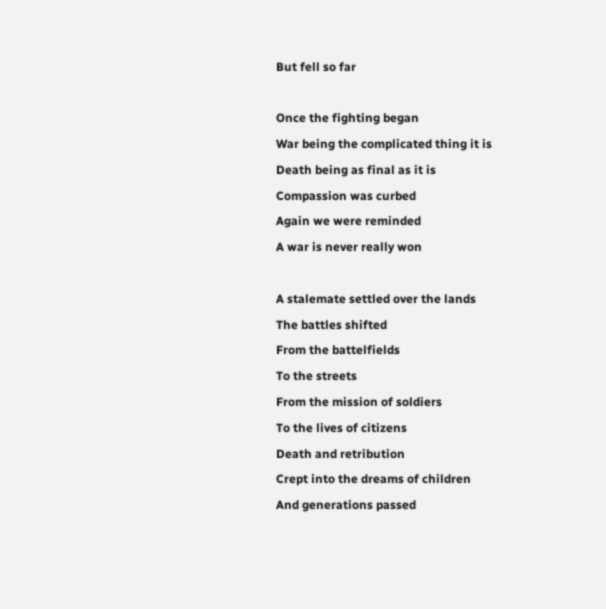But fell so far

Once the fighting began
War being the complicated thing it is
Death being as final as it is
Compassion was curbed
Again we were reminded
A war is never really won

A stalemate settled over the lands
The battles shifted
From the battelfields
To the streets
From the mission of soldiers
To the lives of citizens
Death and retribution
Crept into the dreams of children
And generations passed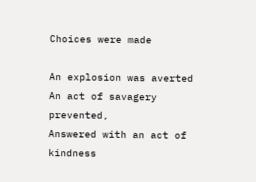Choices were made

An explosion was averted
An act of savagery prevented,
Answered with an act of kindness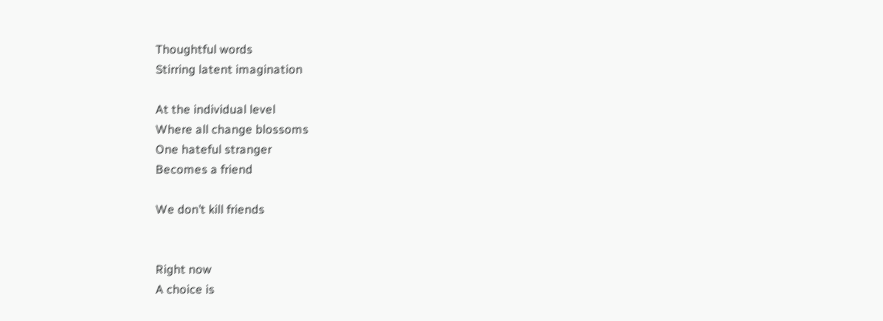Thoughtful words
Stirring latent imagination

At the individual level
Where all change blossoms
One hateful stranger
Becomes a friend

We don’t kill friends


Right now
A choice is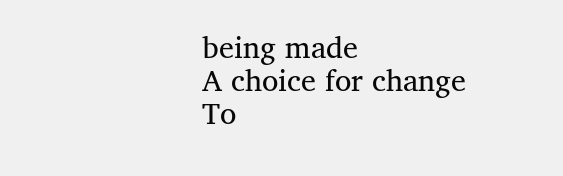being made
A choice for change
To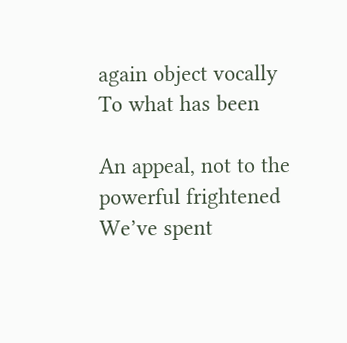again object vocally
To what has been

An appeal, not to the powerful frightened
We’ve spent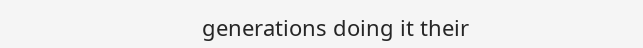generations doing it their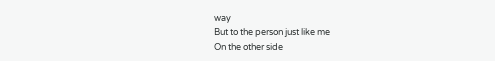way
But to the person just like me
On the other side